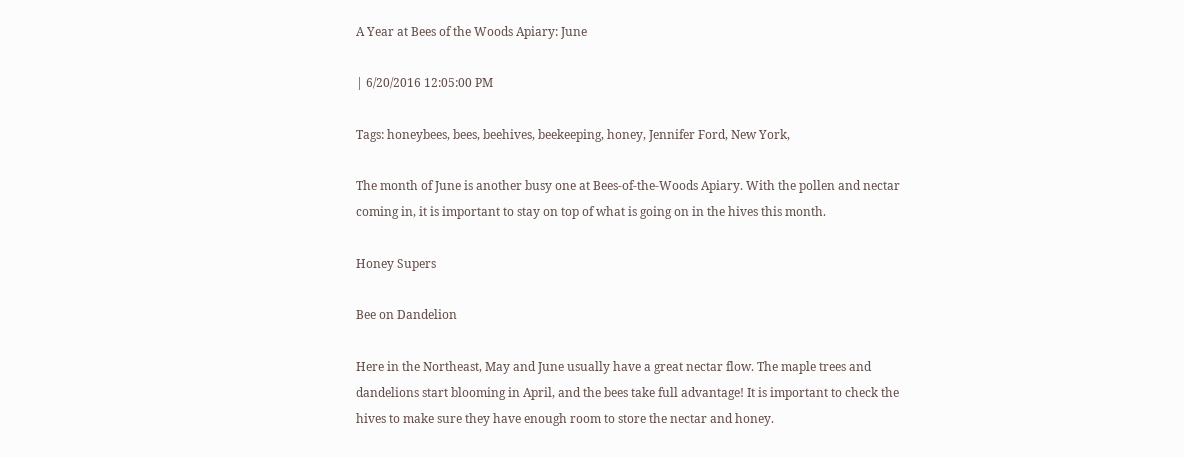A Year at Bees of the Woods Apiary: June

| 6/20/2016 12:05:00 PM

Tags: honeybees, bees, beehives, beekeeping, honey, Jennifer Ford, New York,

The month of June is another busy one at Bees-of-the-Woods Apiary. With the pollen and nectar coming in, it is important to stay on top of what is going on in the hives this month.

Honey Supers

Bee on Dandelion

Here in the Northeast, May and June usually have a great nectar flow. The maple trees and dandelions start blooming in April, and the bees take full advantage! It is important to check the hives to make sure they have enough room to store the nectar and honey.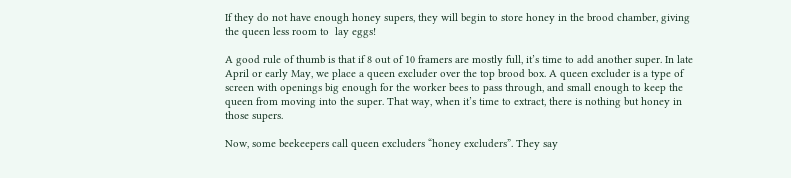If they do not have enough honey supers, they will begin to store honey in the brood chamber, giving the queen less room to  lay eggs!

A good rule of thumb is that if 8 out of 10 framers are mostly full, it’s time to add another super. In late April or early May, we place a queen excluder over the top brood box. A queen excluder is a type of screen with openings big enough for the worker bees to pass through, and small enough to keep the queen from moving into the super. That way, when it’s time to extract, there is nothing but honey in those supers.

Now, some beekeepers call queen excluders “honey excluders”. They say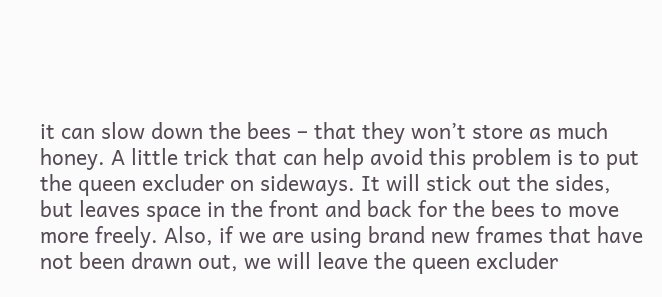it can slow down the bees – that they won’t store as much honey. A little trick that can help avoid this problem is to put the queen excluder on sideways. It will stick out the sides, but leaves space in the front and back for the bees to move more freely. Also, if we are using brand new frames that have not been drawn out, we will leave the queen excluder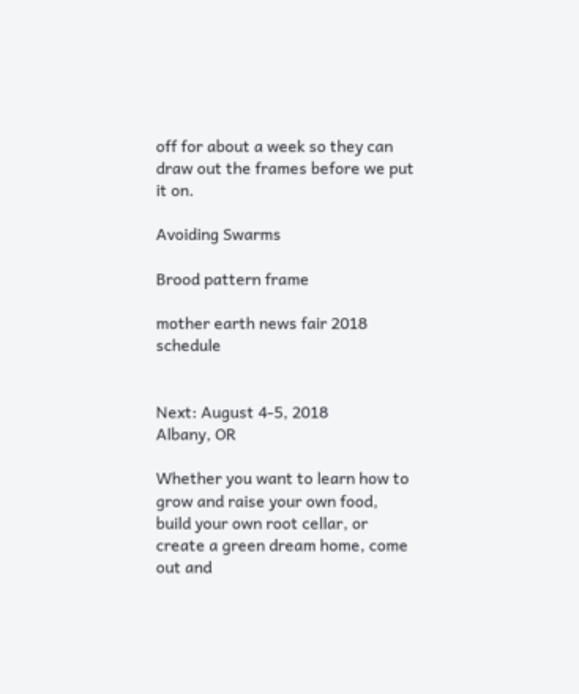off for about a week so they can draw out the frames before we put it on.

Avoiding Swarms

Brood pattern frame

mother earth news fair 2018 schedule


Next: August 4-5, 2018
Albany, OR

Whether you want to learn how to grow and raise your own food, build your own root cellar, or create a green dream home, come out and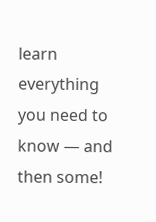learn everything you need to know — and then some!